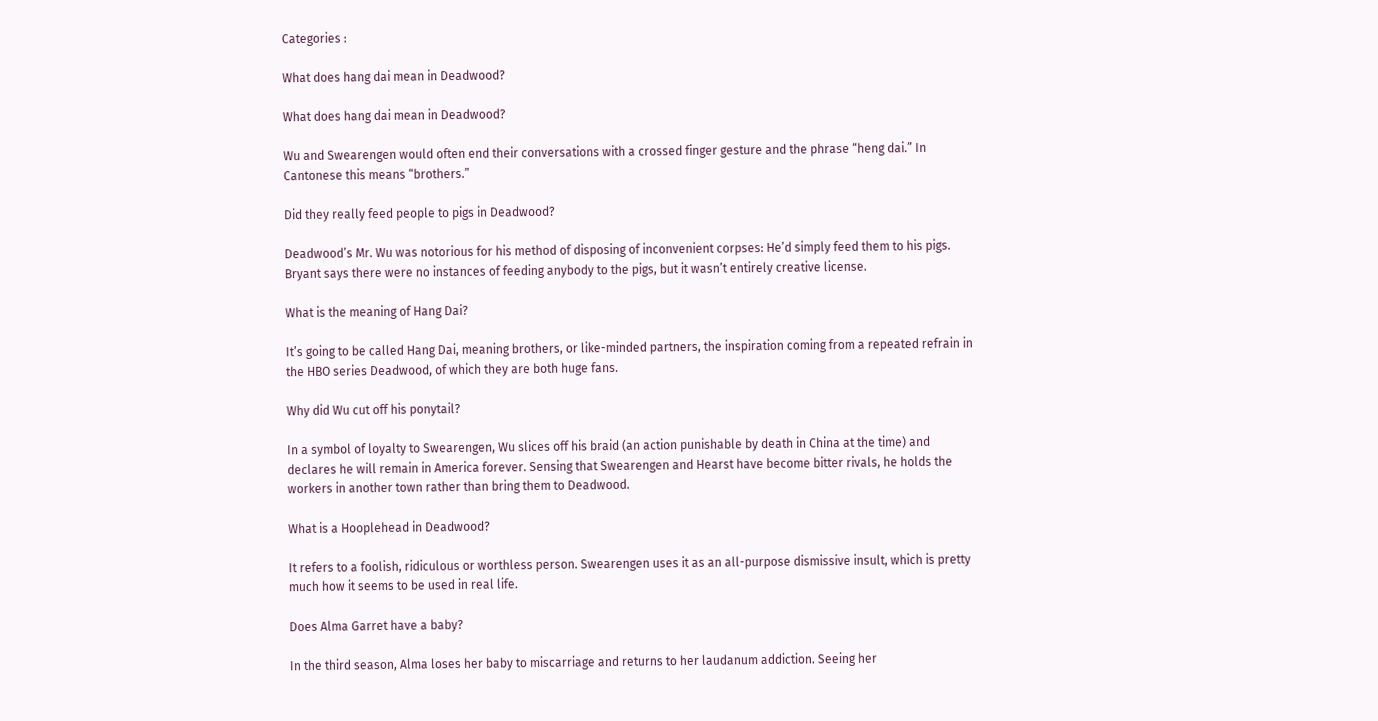Categories :

What does hang dai mean in Deadwood?

What does hang dai mean in Deadwood?

Wu and Swearengen would often end their conversations with a crossed finger gesture and the phrase “heng dai.” In Cantonese this means “brothers.”

Did they really feed people to pigs in Deadwood?

Deadwood’s Mr. Wu was notorious for his method of disposing of inconvenient corpses: He’d simply feed them to his pigs. Bryant says there were no instances of feeding anybody to the pigs, but it wasn’t entirely creative license.

What is the meaning of Hang Dai?

It’s going to be called Hang Dai, meaning brothers, or like-minded partners, the inspiration coming from a repeated refrain in the HBO series Deadwood, of which they are both huge fans.

Why did Wu cut off his ponytail?

In a symbol of loyalty to Swearengen, Wu slices off his braid (an action punishable by death in China at the time) and declares he will remain in America forever. Sensing that Swearengen and Hearst have become bitter rivals, he holds the workers in another town rather than bring them to Deadwood.

What is a Hooplehead in Deadwood?

It refers to a foolish, ridiculous or worthless person. Swearengen uses it as an all-purpose dismissive insult, which is pretty much how it seems to be used in real life.

Does Alma Garret have a baby?

In the third season, Alma loses her baby to miscarriage and returns to her laudanum addiction. Seeing her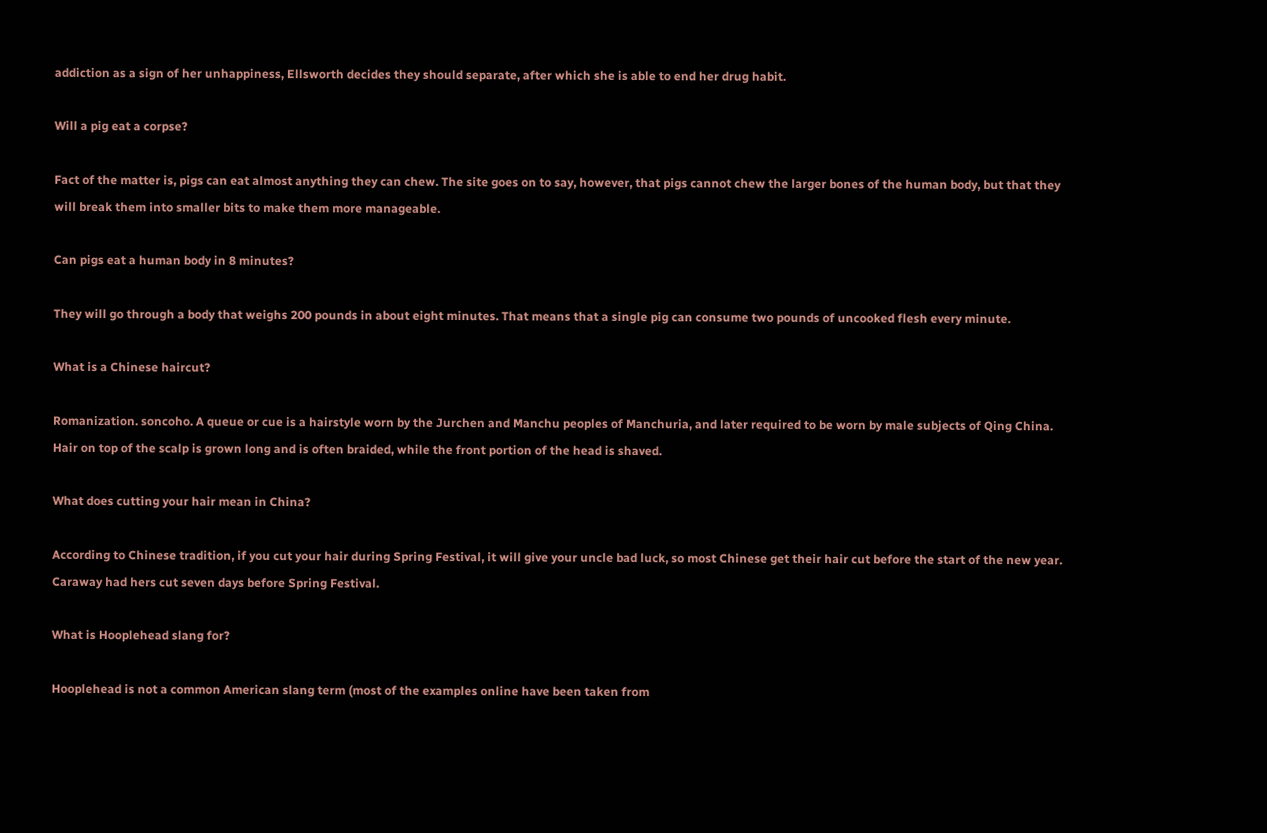addiction as a sign of her unhappiness, Ellsworth decides they should separate, after which she is able to end her drug habit.

Will a pig eat a corpse?

Fact of the matter is, pigs can eat almost anything they can chew. The site goes on to say, however, that pigs cannot chew the larger bones of the human body, but that they will break them into smaller bits to make them more manageable.

Can pigs eat a human body in 8 minutes?

They will go through a body that weighs 200 pounds in about eight minutes. That means that a single pig can consume two pounds of uncooked flesh every minute.

What is a Chinese haircut?

Romanization. soncoho. A queue or cue is a hairstyle worn by the Jurchen and Manchu peoples of Manchuria, and later required to be worn by male subjects of Qing China. Hair on top of the scalp is grown long and is often braided, while the front portion of the head is shaved.

What does cutting your hair mean in China?

According to Chinese tradition, if you cut your hair during Spring Festival, it will give your uncle bad luck, so most Chinese get their hair cut before the start of the new year. Caraway had hers cut seven days before Spring Festival.

What is Hooplehead slang for?

Hooplehead is not a common American slang term (most of the examples online have been taken from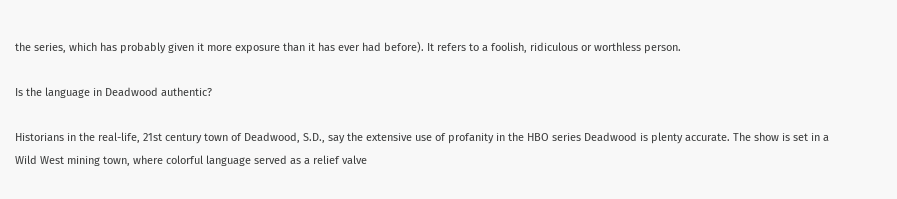the series, which has probably given it more exposure than it has ever had before). It refers to a foolish, ridiculous or worthless person.

Is the language in Deadwood authentic?

Historians in the real-life, 21st century town of Deadwood, S.D., say the extensive use of profanity in the HBO series Deadwood is plenty accurate. The show is set in a Wild West mining town, where colorful language served as a relief valve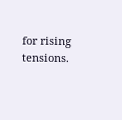for rising tensions.